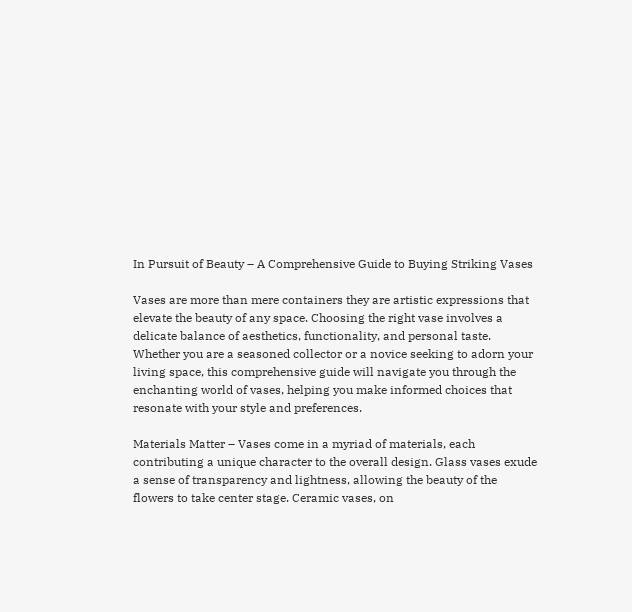In Pursuit of Beauty – A Comprehensive Guide to Buying Striking Vases

Vases are more than mere containers they are artistic expressions that elevate the beauty of any space. Choosing the right vase involves a delicate balance of aesthetics, functionality, and personal taste. Whether you are a seasoned collector or a novice seeking to adorn your living space, this comprehensive guide will navigate you through the enchanting world of vases, helping you make informed choices that resonate with your style and preferences.

Materials Matter – Vases come in a myriad of materials, each contributing a unique character to the overall design. Glass vases exude a sense of transparency and lightness, allowing the beauty of the flowers to take center stage. Ceramic vases, on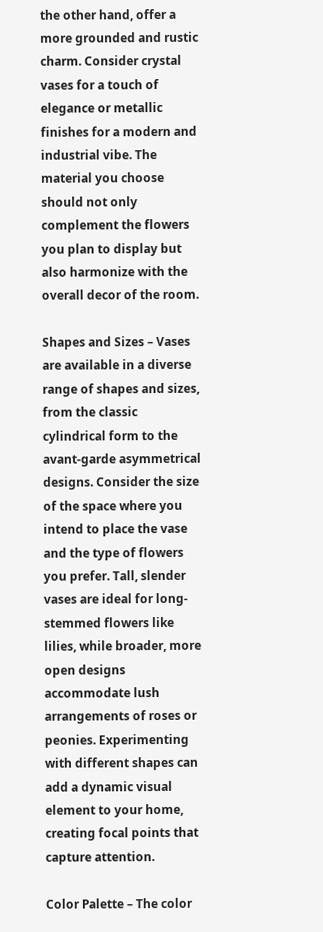the other hand, offer a more grounded and rustic charm. Consider crystal vases for a touch of elegance or metallic finishes for a modern and industrial vibe. The material you choose should not only complement the flowers you plan to display but also harmonize with the overall decor of the room.

Shapes and Sizes – Vases are available in a diverse range of shapes and sizes, from the classic cylindrical form to the avant-garde asymmetrical designs. Consider the size of the space where you intend to place the vase and the type of flowers you prefer. Tall, slender vases are ideal for long-stemmed flowers like lilies, while broader, more open designs accommodate lush arrangements of roses or peonies. Experimenting with different shapes can add a dynamic visual element to your home, creating focal points that capture attention.

Color Palette – The color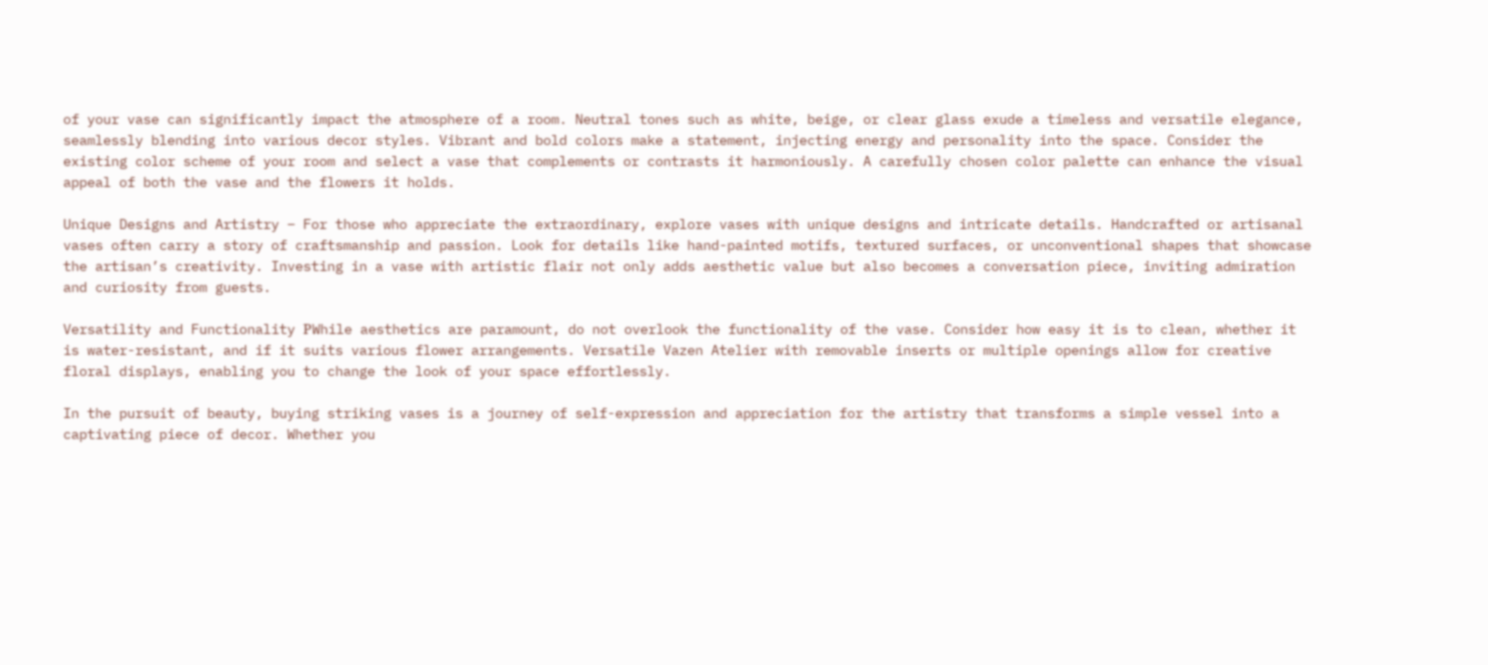of your vase can significantly impact the atmosphere of a room. Neutral tones such as white, beige, or clear glass exude a timeless and versatile elegance, seamlessly blending into various decor styles. Vibrant and bold colors make a statement, injecting energy and personality into the space. Consider the existing color scheme of your room and select a vase that complements or contrasts it harmoniously. A carefully chosen color palette can enhance the visual appeal of both the vase and the flowers it holds.

Unique Designs and Artistry – For those who appreciate the extraordinary, explore vases with unique designs and intricate details. Handcrafted or artisanal vases often carry a story of craftsmanship and passion. Look for details like hand-painted motifs, textured surfaces, or unconventional shapes that showcase the artisan’s creativity. Investing in a vase with artistic flair not only adds aesthetic value but also becomes a conversation piece, inviting admiration and curiosity from guests.

Versatility and Functionality РWhile aesthetics are paramount, do not overlook the functionality of the vase. Consider how easy it is to clean, whether it is water-resistant, and if it suits various flower arrangements. Versatile Vazen Atelier with removable inserts or multiple openings allow for creative floral displays, enabling you to change the look of your space effortlessly.

In the pursuit of beauty, buying striking vases is a journey of self-expression and appreciation for the artistry that transforms a simple vessel into a captivating piece of decor. Whether you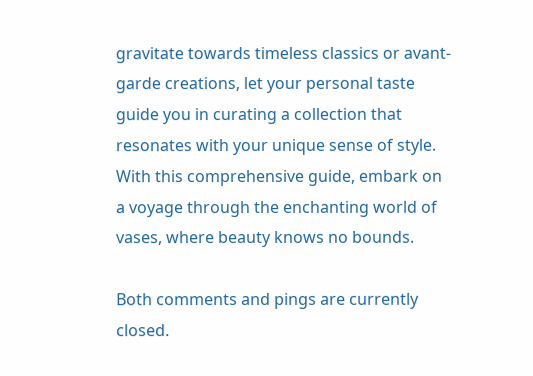gravitate towards timeless classics or avant-garde creations, let your personal taste guide you in curating a collection that resonates with your unique sense of style. With this comprehensive guide, embark on a voyage through the enchanting world of vases, where beauty knows no bounds.

Both comments and pings are currently closed.